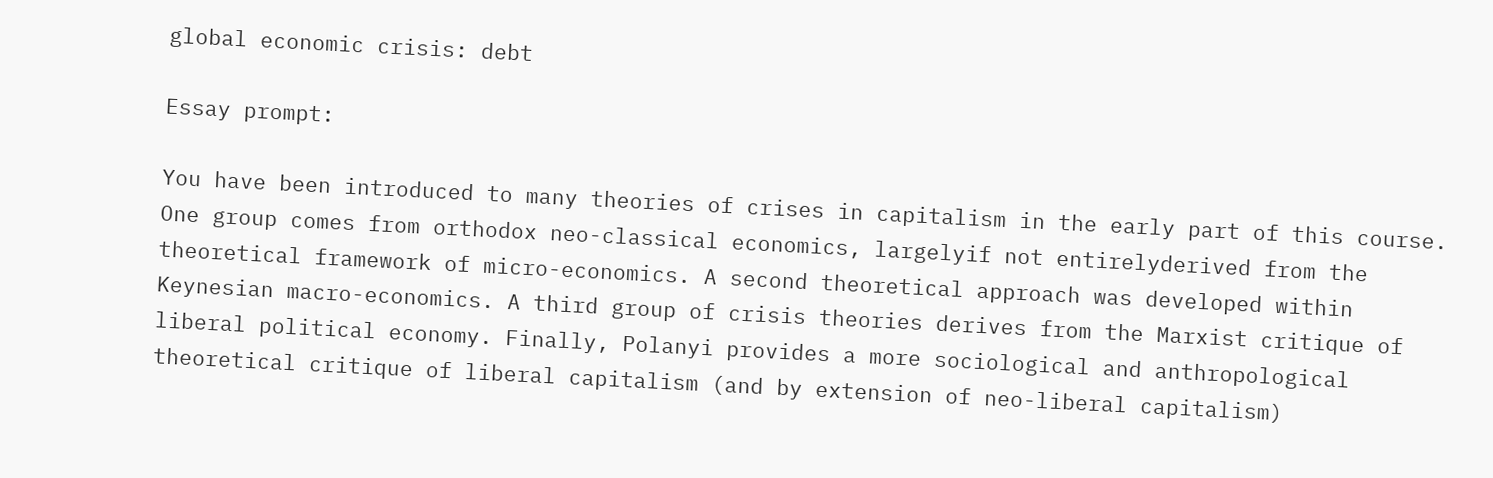global economic crisis: debt

Essay prompt:

You have been introduced to many theories of crises in capitalism in the early part of this course. One group comes from orthodox neo-classical economics, largelyif not entirelyderived from the theoretical framework of micro-economics. A second theoretical approach was developed within Keynesian macro-economics. A third group of crisis theories derives from the Marxist critique of liberal political economy. Finally, Polanyi provides a more sociological and anthropological theoretical critique of liberal capitalism (and by extension of neo-liberal capitalism)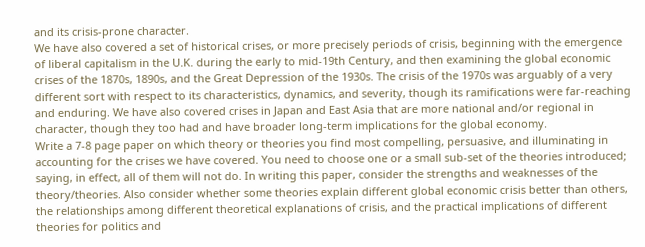and its crisis-prone character.
We have also covered a set of historical crises, or more precisely periods of crisis, beginning with the emergence of liberal capitalism in the U.K. during the early to mid-19th Century, and then examining the global economic crises of the 1870s, 1890s, and the Great Depression of the 1930s. The crisis of the 1970s was arguably of a very different sort with respect to its characteristics, dynamics, and severity, though its ramifications were far-reaching and enduring. We have also covered crises in Japan and East Asia that are more national and/or regional in character, though they too had and have broader long-term implications for the global economy.
Write a 7-8 page paper on which theory or theories you find most compelling, persuasive, and illuminating in accounting for the crises we have covered. You need to choose one or a small sub-set of the theories introduced; saying, in effect, all of them will not do. In writing this paper, consider the strengths and weaknesses of the theory/theories. Also consider whether some theories explain different global economic crisis better than others, the relationships among different theoretical explanations of crisis, and the practical implications of different theories for politics and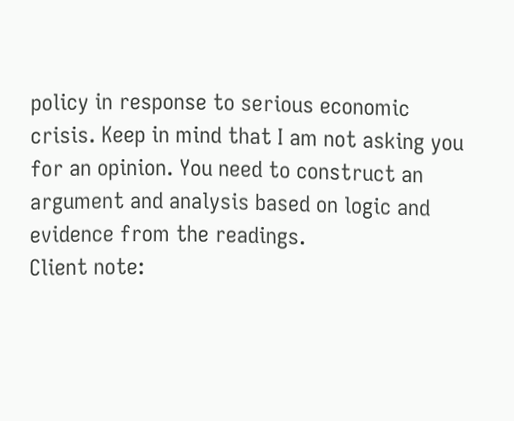policy in response to serious economic crisis. Keep in mind that I am not asking you for an opinion. You need to construct an argument and analysis based on logic and evidence from the readings.
Client note: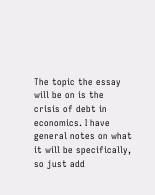The topic the essay will be on is the crisis of debt in economics. I have general notes on what it will be specifically, so just add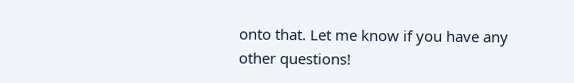onto that. Let me know if you have any other questions!